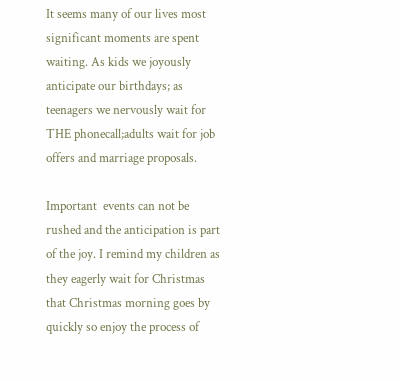It seems many of our lives most significant moments are spent waiting. As kids we joyously anticipate our birthdays; as teenagers we nervously wait for THE phonecall;adults wait for job offers and marriage proposals.

Important  events can not be rushed and the anticipation is part of the joy. I remind my children as they eagerly wait for Christmas that Christmas morning goes by quickly so enjoy the process of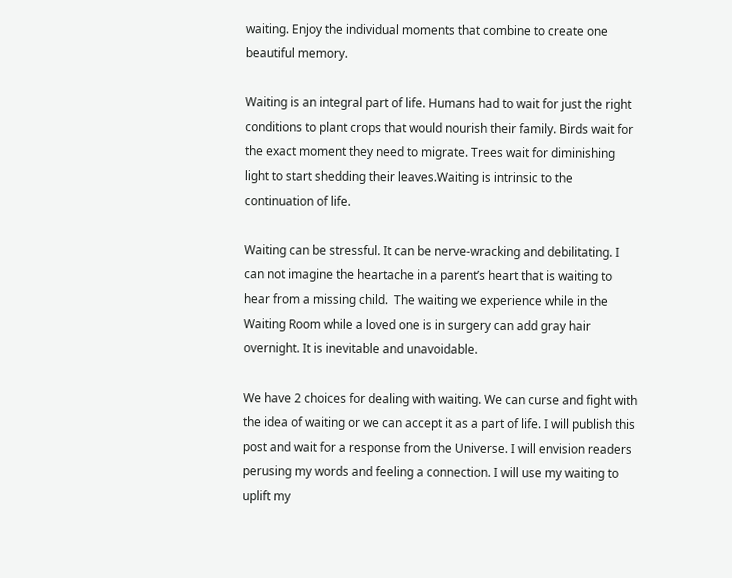waiting. Enjoy the individual moments that combine to create one beautiful memory.

Waiting is an integral part of life. Humans had to wait for just the right conditions to plant crops that would nourish their family. Birds wait for the exact moment they need to migrate. Trees wait for diminishing light to start shedding their leaves.Waiting is intrinsic to the continuation of life.

Waiting can be stressful. It can be nerve-wracking and debilitating. I can not imagine the heartache in a parent’s heart that is waiting to hear from a missing child.  The waiting we experience while in the Waiting Room while a loved one is in surgery can add gray hair overnight. It is inevitable and unavoidable.

We have 2 choices for dealing with waiting. We can curse and fight with the idea of waiting or we can accept it as a part of life. I will publish this post and wait for a response from the Universe. I will envision readers perusing my words and feeling a connection. I will use my waiting to uplift my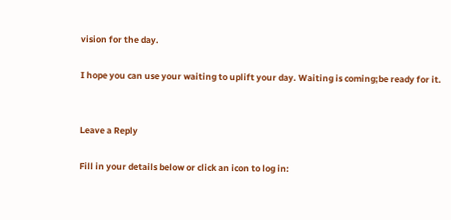vision for the day.

I hope you can use your waiting to uplift your day. Waiting is coming;be ready for it.


Leave a Reply

Fill in your details below or click an icon to log in: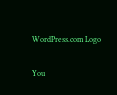WordPress.com Logo

You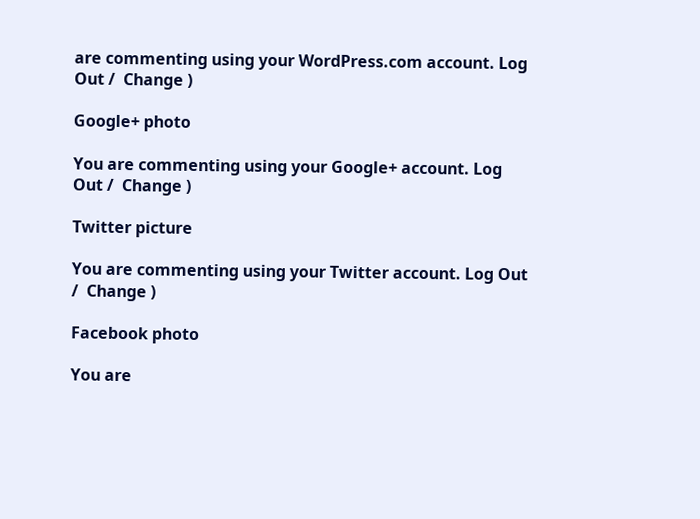are commenting using your WordPress.com account. Log Out /  Change )

Google+ photo

You are commenting using your Google+ account. Log Out /  Change )

Twitter picture

You are commenting using your Twitter account. Log Out /  Change )

Facebook photo

You are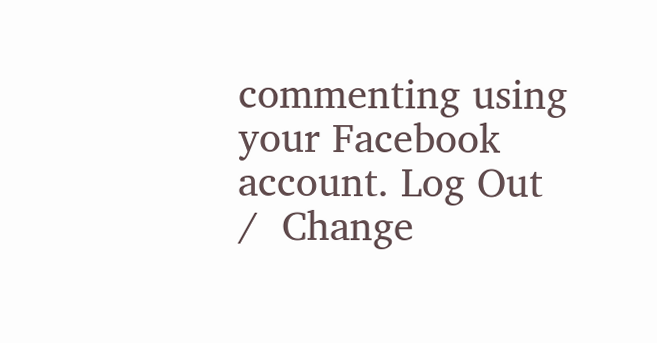commenting using your Facebook account. Log Out /  Change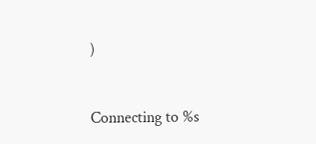)


Connecting to %s